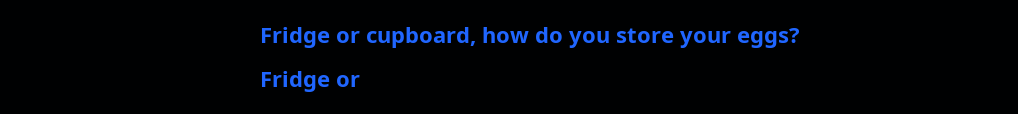Fridge or cupboard, how do you store your eggs?
Fridge or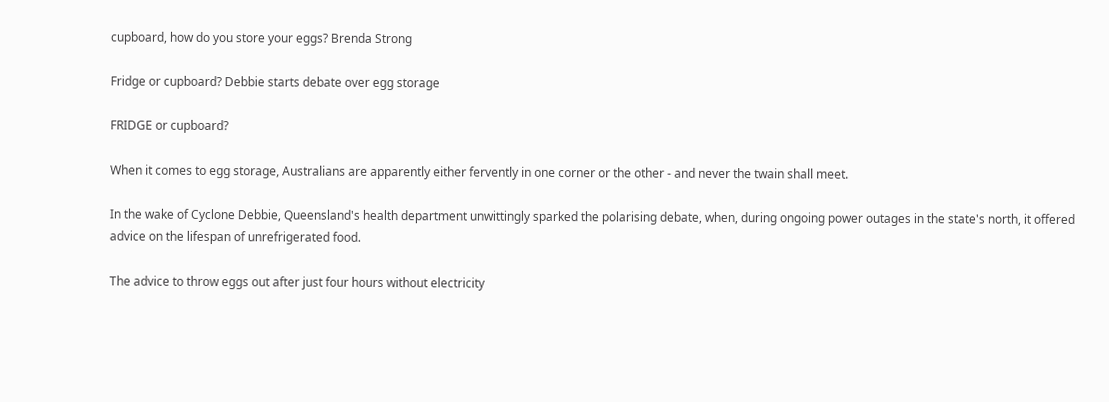cupboard, how do you store your eggs? Brenda Strong

Fridge or cupboard? Debbie starts debate over egg storage

FRIDGE or cupboard?

When it comes to egg storage, Australians are apparently either fervently in one corner or the other - and never the twain shall meet.

In the wake of Cyclone Debbie, Queensland's health department unwittingly sparked the polarising debate, when, during ongoing power outages in the state's north, it offered advice on the lifespan of unrefrigerated food.

The advice to throw eggs out after just four hours without electricity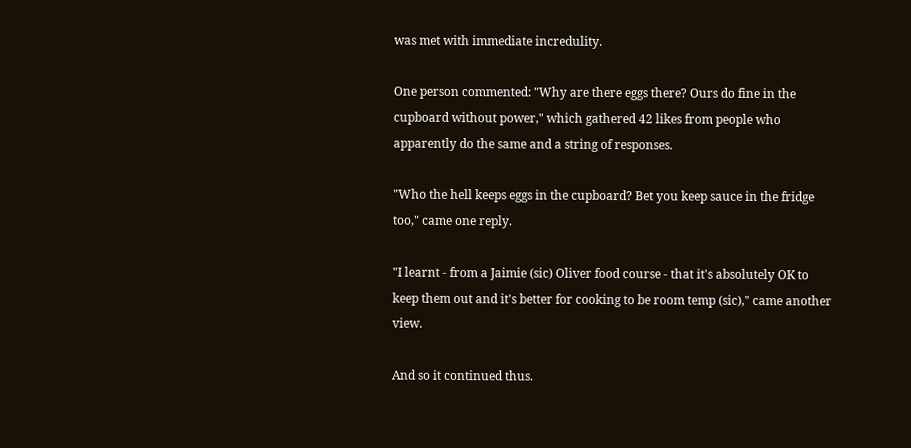was met with immediate incredulity.

One person commented: "Why are there eggs there? Ours do fine in the cupboard without power," which gathered 42 likes from people who apparently do the same and a string of responses.

"Who the hell keeps eggs in the cupboard? Bet you keep sauce in the fridge too," came one reply.

"I learnt - from a Jaimie (sic) Oliver food course - that it's absolutely OK to keep them out and it's better for cooking to be room temp (sic)," came another view.

And so it continued thus.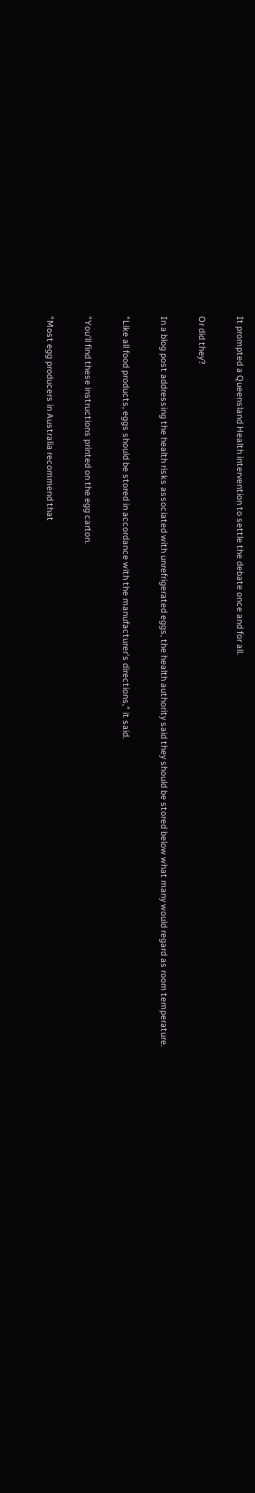It prompted a Queensland Health intervention to settle the debate once and for all.

Or did they?

In a blog post addressing the health risks associated with unrefrigerated eggs, the health authority said they should be stored below what many would regard as room temperature.

"Like all food products, eggs should be stored in accordance with the manufacturer's directions," it said.

"You'll find these instructions printed on the egg carton.

"Most egg producers in Australia recommend that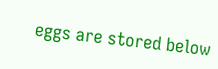eggs are stored below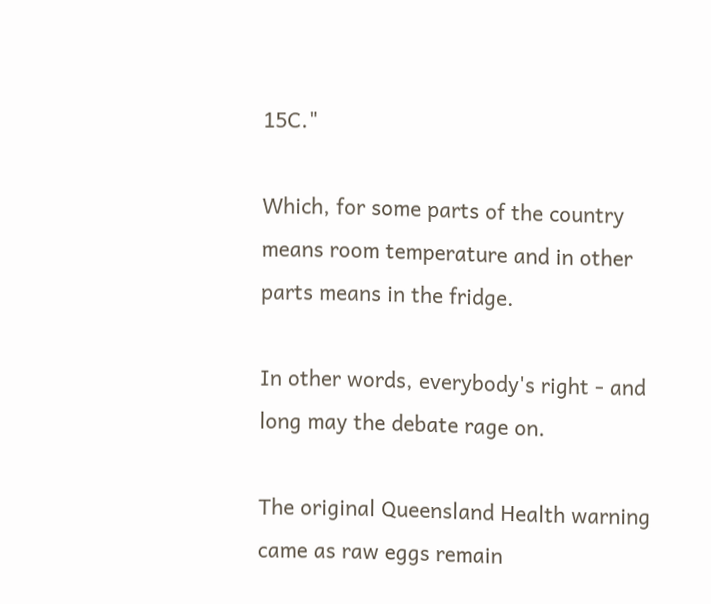15C."

Which, for some parts of the country means room temperature and in other parts means in the fridge.

In other words, everybody's right - and long may the debate rage on.

The original Queensland Health warning came as raw eggs remain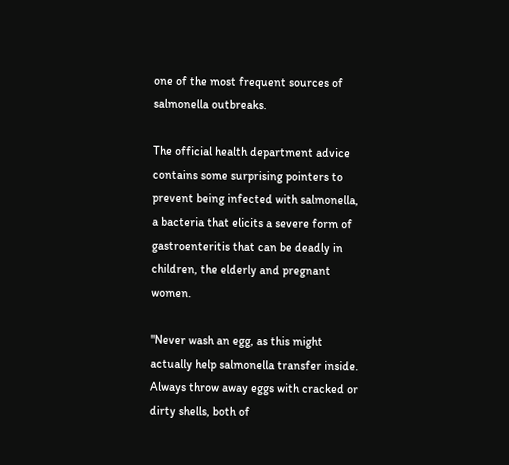one of the most frequent sources of salmonella outbreaks.

The official health department advice contains some surprising pointers to prevent being infected with salmonella, a bacteria that elicits a severe form of gastroenteritis that can be deadly in children, the elderly and pregnant women.

"Never wash an egg, as this might actually help salmonella transfer inside. Always throw away eggs with cracked or dirty shells, both of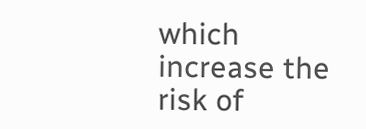which increase the risk of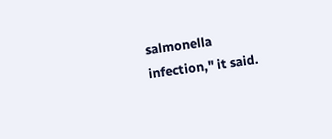salmonella infection," it said.